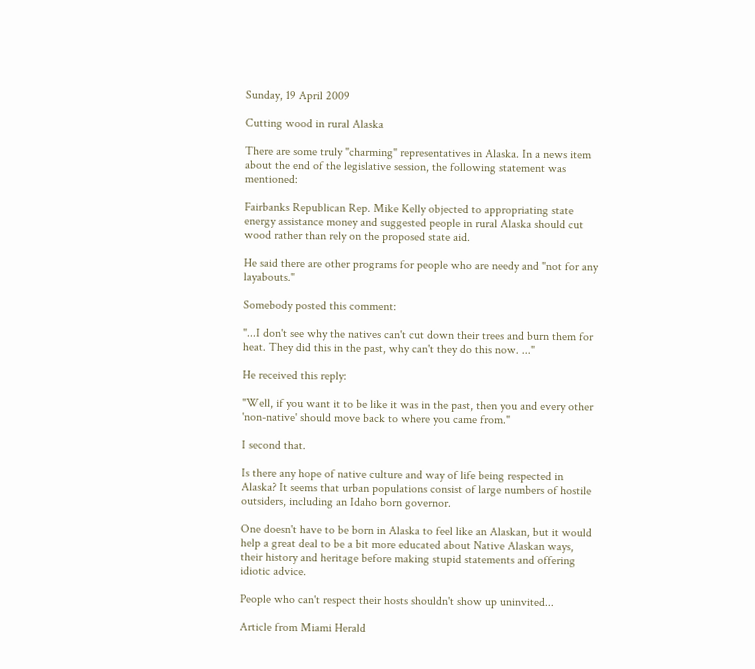Sunday, 19 April 2009

Cutting wood in rural Alaska

There are some truly "charming" representatives in Alaska. In a news item about the end of the legislative session, the following statement was mentioned:

Fairbanks Republican Rep. Mike Kelly objected to appropriating state energy assistance money and suggested people in rural Alaska should cut wood rather than rely on the proposed state aid.

He said there are other programs for people who are needy and "not for any layabouts."

Somebody posted this comment:

"...I don't see why the natives can't cut down their trees and burn them for heat. They did this in the past, why can't they do this now. ..."

He received this reply:

"Well, if you want it to be like it was in the past, then you and every other 'non-native' should move back to where you came from."

I second that.

Is there any hope of native culture and way of life being respected in Alaska? It seems that urban populations consist of large numbers of hostile outsiders, including an Idaho born governor.

One doesn't have to be born in Alaska to feel like an Alaskan, but it would help a great deal to be a bit more educated about Native Alaskan ways, their history and heritage before making stupid statements and offering idiotic advice.

People who can't respect their hosts shouldn't show up uninvited...

Article from Miami Herald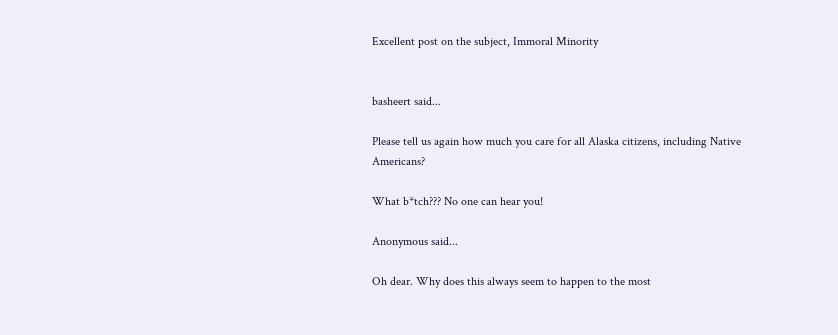Excellent post on the subject, Immoral Minority


basheert said...

Please tell us again how much you care for all Alaska citizens, including Native Americans?

What b*tch??? No one can hear you!

Anonymous said...

Oh dear. Why does this always seem to happen to the most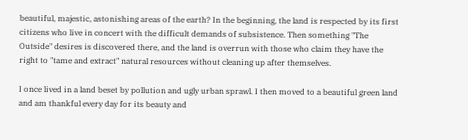beautiful, majestic, astonishing areas of the earth? In the beginning, the land is respected by its first citizens who live in concert with the difficult demands of subsistence. Then something "The Outside" desires is discovered there, and the land is overrun with those who claim they have the right to "tame and extract" natural resources without cleaning up after themselves.

I once lived in a land beset by pollution and ugly urban sprawl. I then moved to a beautiful green land and am thankful every day for its beauty and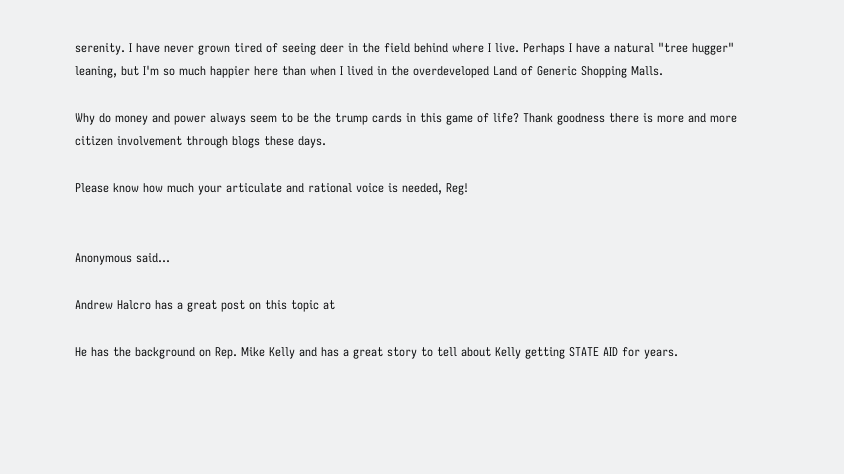serenity. I have never grown tired of seeing deer in the field behind where I live. Perhaps I have a natural "tree hugger" leaning, but I'm so much happier here than when I lived in the overdeveloped Land of Generic Shopping Malls.

Why do money and power always seem to be the trump cards in this game of life? Thank goodness there is more and more citizen involvement through blogs these days.

Please know how much your articulate and rational voice is needed, Reg!


Anonymous said...

Andrew Halcro has a great post on this topic at

He has the background on Rep. Mike Kelly and has a great story to tell about Kelly getting STATE AID for years.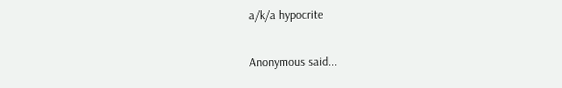a/k/a hypocrite

Anonymous said...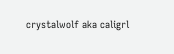crystalwolf aka caligrl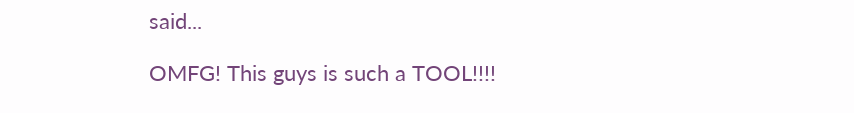said...

OMFG! This guys is such a TOOL!!!!